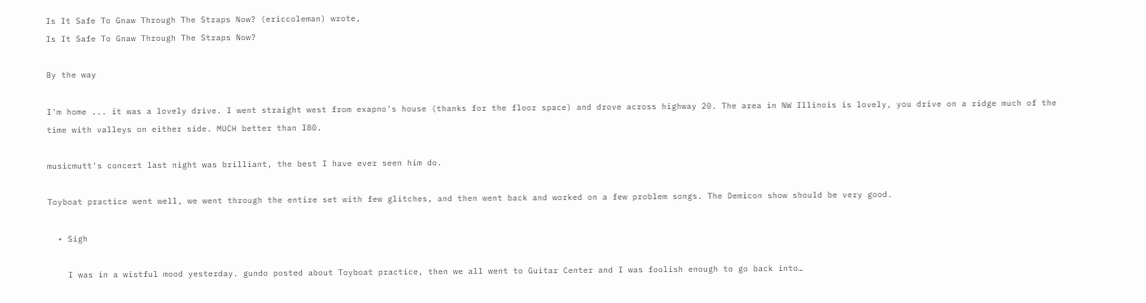Is It Safe To Gnaw Through The Straps Now? (ericcoleman) wrote,
Is It Safe To Gnaw Through The Straps Now?

By the way

I'm home ... it was a lovely drive. I went straight west from exapno's house (thanks for the floor space) and drove across highway 20. The area in NW Illinois is lovely, you drive on a ridge much of the time with valleys on either side. MUCH better than I80.

musicmutt's concert last night was brilliant, the best I have ever seen him do.

Toyboat practice went well, we went through the entire set with few glitches, and then went back and worked on a few problem songs. The Demicon show should be very good.

  • Sigh

    I was in a wistful mood yesterday. gundo posted about Toyboat practice, then we all went to Guitar Center and I was foolish enough to go back into…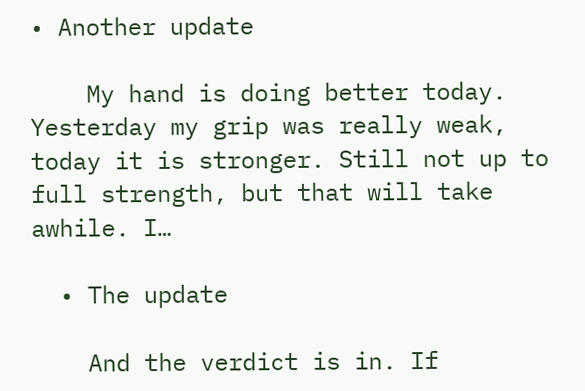• Another update

    My hand is doing better today. Yesterday my grip was really weak, today it is stronger. Still not up to full strength, but that will take awhile. I…

  • The update

    And the verdict is in. If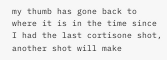my thumb has gone back to where it is in the time since I had the last cortisone shot, another shot will make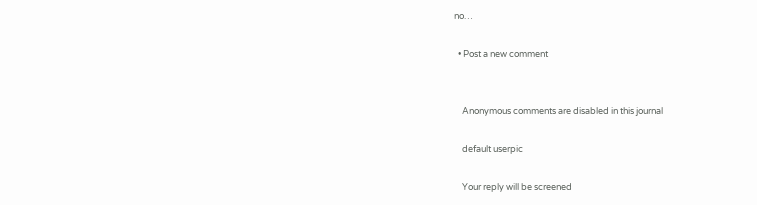no…

  • Post a new comment


    Anonymous comments are disabled in this journal

    default userpic

    Your reply will be screened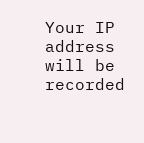Your IP address will be recorded